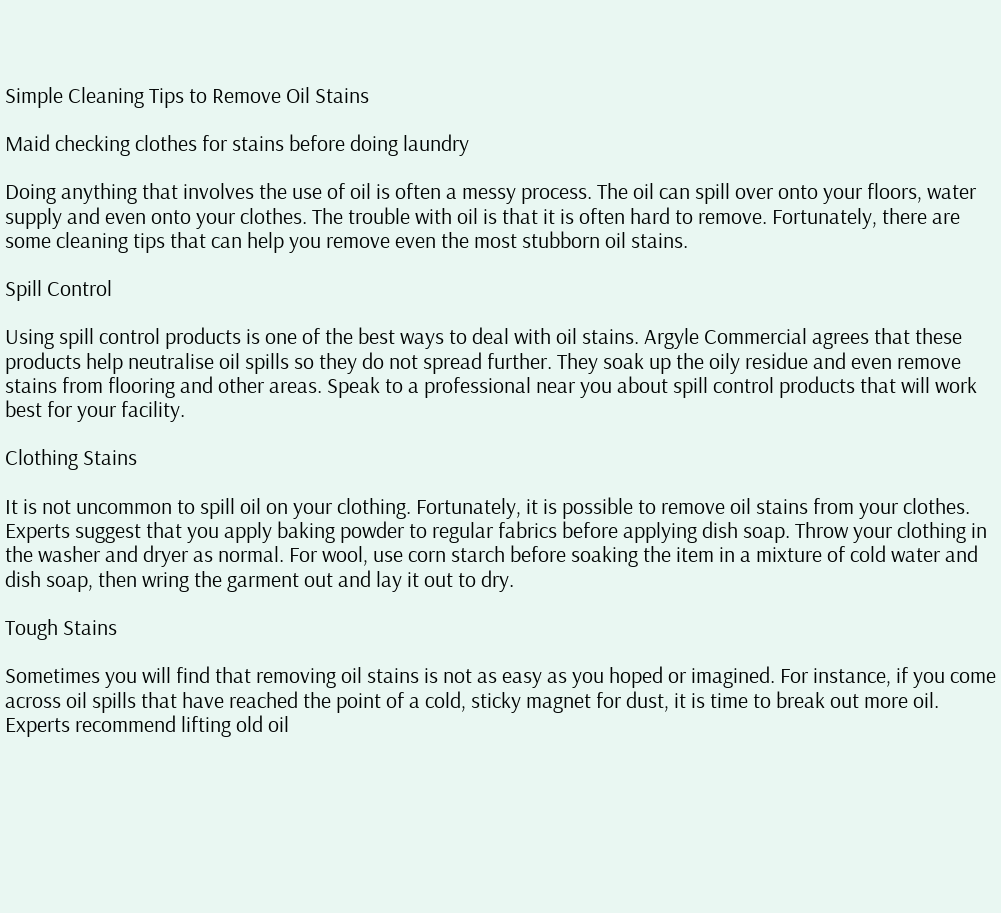Simple Cleaning Tips to Remove Oil Stains

Maid checking clothes for stains before doing laundry

Doing anything that involves the use of oil is often a messy process. The oil can spill over onto your floors, water supply and even onto your clothes. The trouble with oil is that it is often hard to remove. Fortunately, there are some cleaning tips that can help you remove even the most stubborn oil stains.

Spill Control

Using spill control products is one of the best ways to deal with oil stains. Argyle Commercial agrees that these products help neutralise oil spills so they do not spread further. They soak up the oily residue and even remove stains from flooring and other areas. Speak to a professional near you about spill control products that will work best for your facility.

Clothing Stains

It is not uncommon to spill oil on your clothing. Fortunately, it is possible to remove oil stains from your clothes. Experts suggest that you apply baking powder to regular fabrics before applying dish soap. Throw your clothing in the washer and dryer as normal. For wool, use corn starch before soaking the item in a mixture of cold water and dish soap, then wring the garment out and lay it out to dry.

Tough Stains

Sometimes you will find that removing oil stains is not as easy as you hoped or imagined. For instance, if you come across oil spills that have reached the point of a cold, sticky magnet for dust, it is time to break out more oil. Experts recommend lifting old oil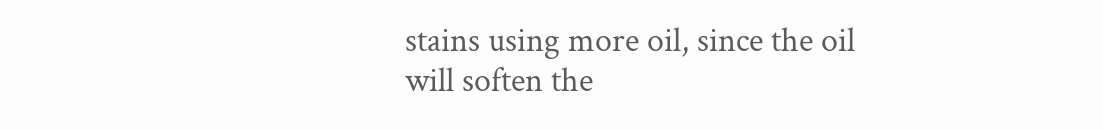stains using more oil, since the oil will soften the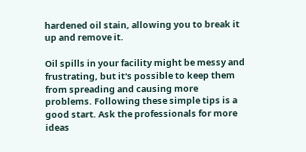hardened oil stain, allowing you to break it up and remove it.

Oil spills in your facility might be messy and frustrating, but it's possible to keep them from spreading and causing more problems. Following these simple tips is a good start. Ask the professionals for more ideas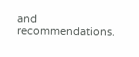and recommendations.